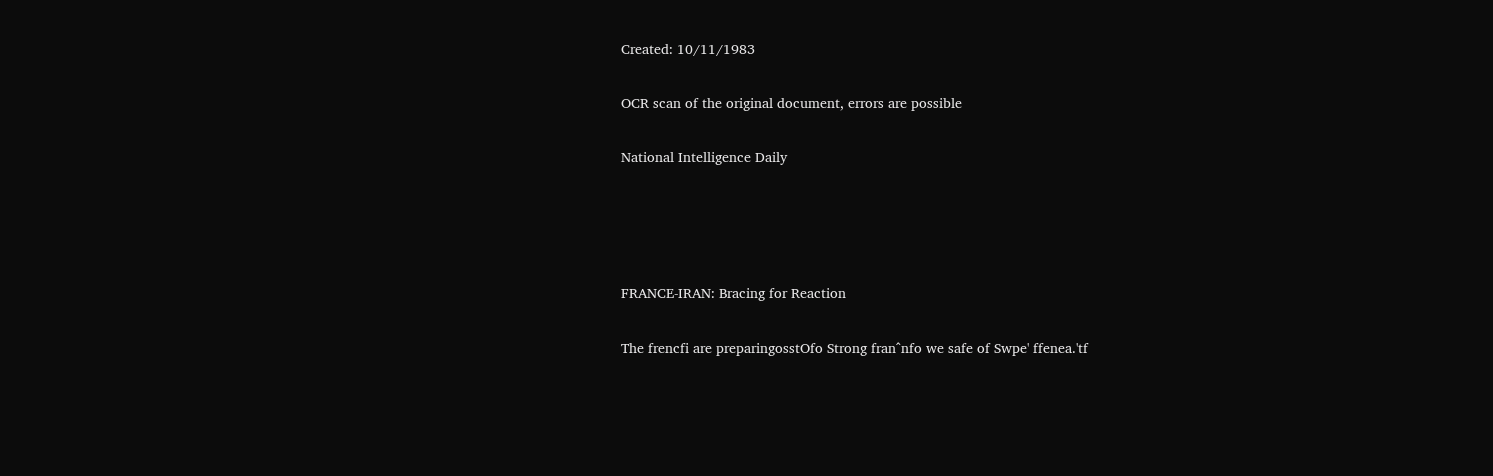Created: 10/11/1983

OCR scan of the original document, errors are possible

National Intelligence Daily




FRANCE-IRAN: Bracing for Reaction

The frencfi are preparingosstOfo Strong fran^nfo we safe of Swpe' ffenea.'tf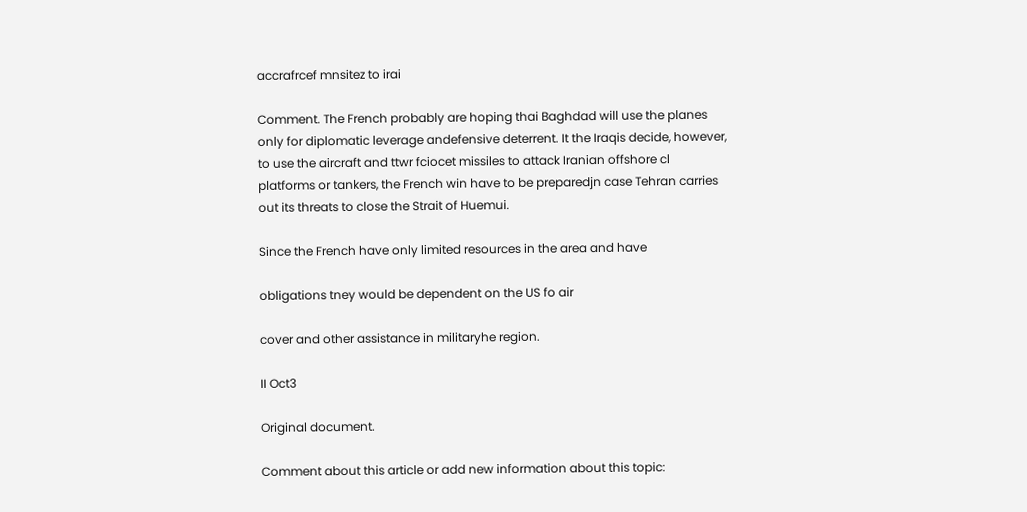accrafrcef mnsitez to irai

Comment. The French probably are hoping thai Baghdad will use the planes only for diplomatic leverage andefensive deterrent. It the Iraqis decide, however, to use the aircraft and ttwr fciocet missiles to attack Iranian offshore cl platforms or tankers, the French win have to be preparedjn case Tehran carries out its threats to close the Strait of Huemui.

Since the French have only limited resources in the area and have

obligations tney would be dependent on the US fo air

cover and other assistance in militaryhe region.

II Oct3

Original document.

Comment about this article or add new information about this topic: